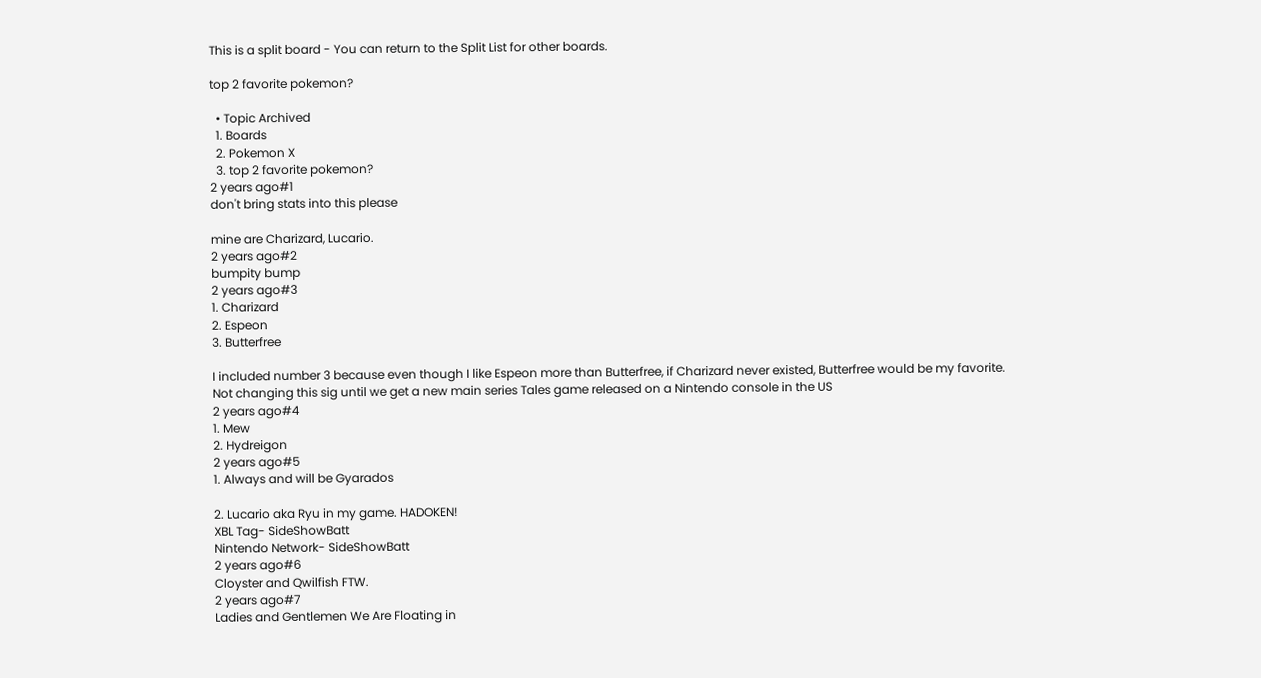This is a split board - You can return to the Split List for other boards.

top 2 favorite pokemon?

  • Topic Archived
  1. Boards
  2. Pokemon X
  3. top 2 favorite pokemon?
2 years ago#1
don't bring stats into this please

mine are Charizard, Lucario.
2 years ago#2
bumpity bump
2 years ago#3
1. Charizard
2. Espeon
3. Butterfree

I included number 3 because even though I like Espeon more than Butterfree, if Charizard never existed, Butterfree would be my favorite.
Not changing this sig until we get a new main series Tales game released on a Nintendo console in the US
2 years ago#4
1. Mew
2. Hydreigon
2 years ago#5
1. Always and will be Gyarados

2. Lucario aka Ryu in my game. HADOKEN!
XBL Tag- SideShowBatt
Nintendo Network- SideShowBatt
2 years ago#6
Cloyster and Qwilfish FTW.
2 years ago#7
Ladies and Gentlemen We Are Floating in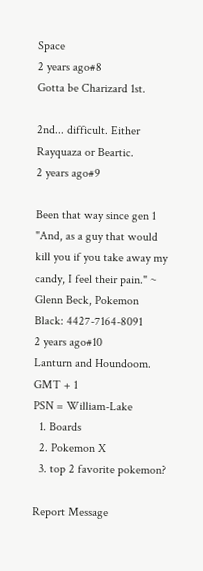Space
2 years ago#8
Gotta be Charizard 1st.

2nd... difficult. Either Rayquaza or Beartic.
2 years ago#9

Been that way since gen 1
"And, as a guy that would kill you if you take away my candy, I feel their pain." ~ Glenn Beck, Pokemon Black: 4427-7164-8091
2 years ago#10
Lanturn and Houndoom.
GMT + 1
PSN = William-Lake
  1. Boards
  2. Pokemon X
  3. top 2 favorite pokemon?

Report Message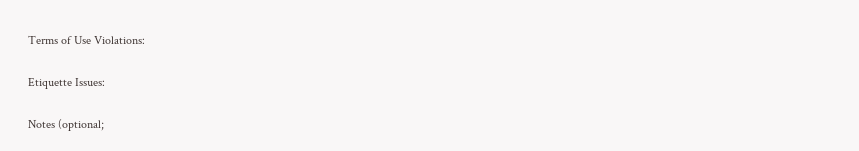Terms of Use Violations:

Etiquette Issues:

Notes (optional;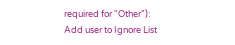required for "Other"):
Add user to Ignore List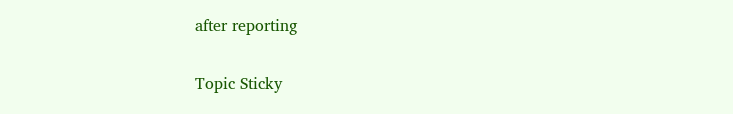after reporting

Topic Sticky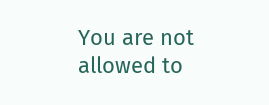You are not allowed to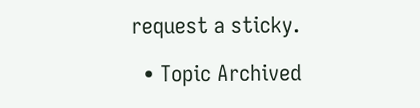request a sticky.

  • Topic Archived